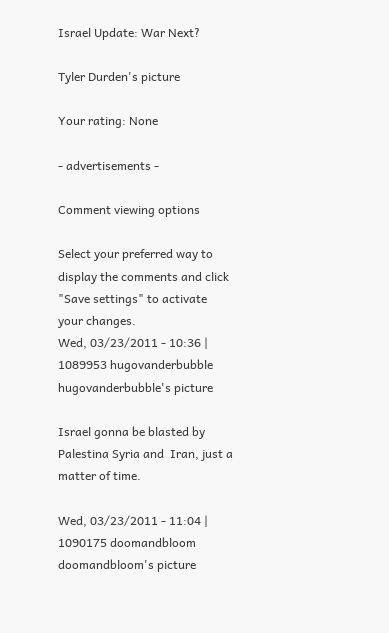Israel Update: War Next?

Tyler Durden's picture

Your rating: None

- advertisements -

Comment viewing options

Select your preferred way to display the comments and click "Save settings" to activate your changes.
Wed, 03/23/2011 - 10:36 | 1089953 hugovanderbubble
hugovanderbubble's picture

Israel gonna be blasted by Palestina Syria and  Iran, just a matter of time.

Wed, 03/23/2011 - 11:04 | 1090175 doomandbloom
doomandbloom's picture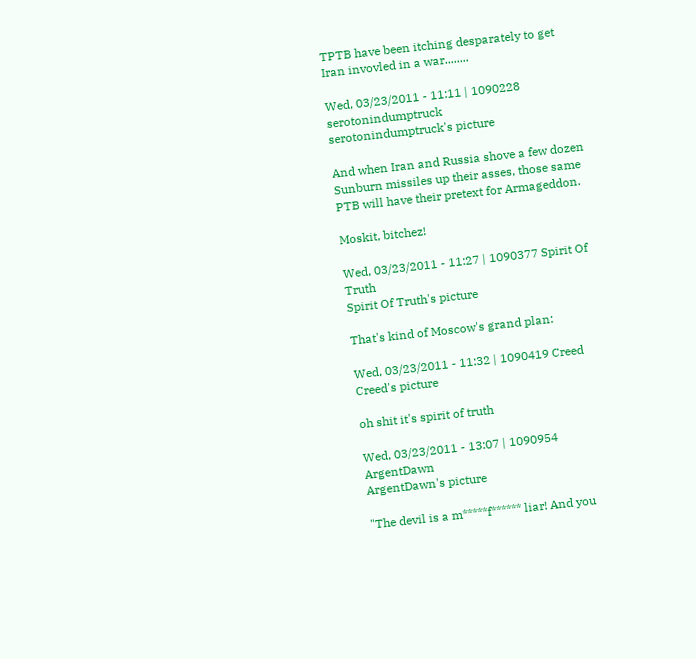TPTB have been itching desparately to get Iran invovled in a war........

Wed, 03/23/2011 - 11:11 | 1090228 serotonindumptruck
serotonindumptruck's picture

And when Iran and Russia shove a few dozen Sunburn missiles up their asses, those same PTB will have their pretext for Armageddon.

Moskit, bitchez!

Wed, 03/23/2011 - 11:27 | 1090377 Spirit Of Truth
Spirit Of Truth's picture

That's kind of Moscow's grand plan:

Wed, 03/23/2011 - 11:32 | 1090419 Creed
Creed's picture

oh shit it's spirit of truth

Wed, 03/23/2011 - 13:07 | 1090954 ArgentDawn
ArgentDawn's picture

"The devil is a m*****f****** liar! And you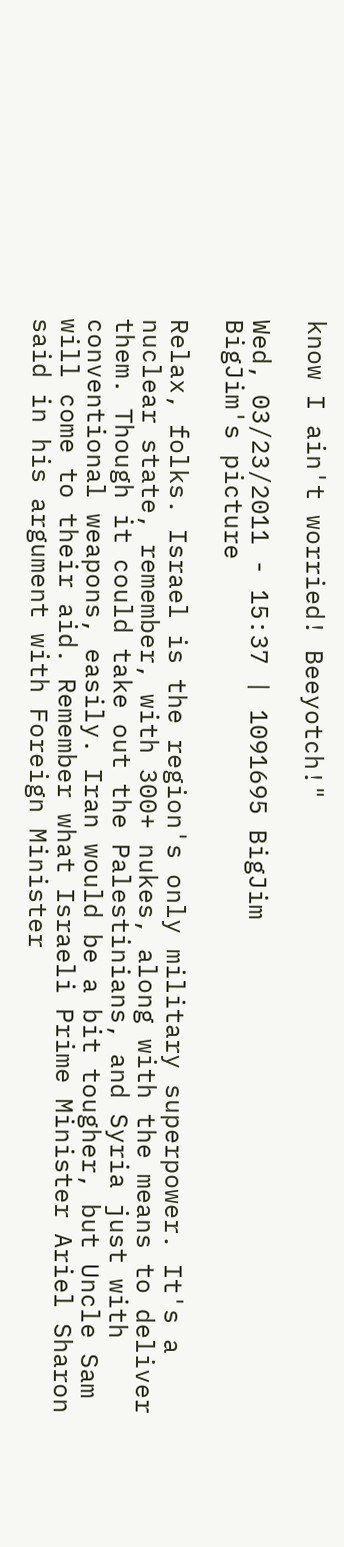know I ain't worried! Beeyotch!"

Wed, 03/23/2011 - 15:37 | 1091695 BigJim
BigJim's picture

Relax, folks. Israel is the region's only military superpower. It's a nuclear state, remember, with 300+ nukes, along with the means to deliver them. Though it could take out the Palestinians, and Syria just with conventional weapons, easily. Iran would be a bit tougher, but Uncle Sam will come to their aid. Remember what Israeli Prime Minister Ariel Sharon said in his argument with Foreign Minister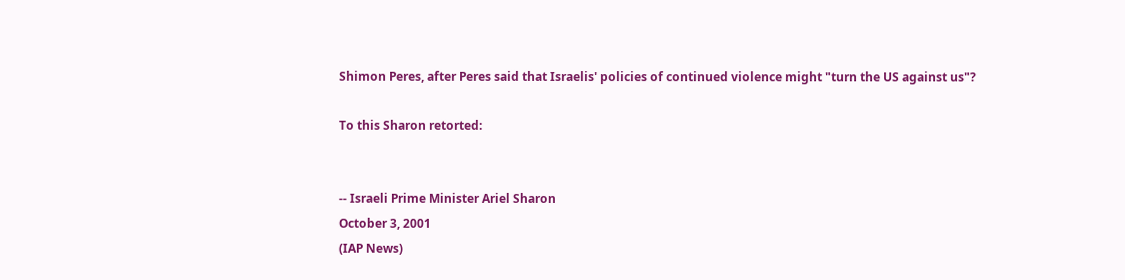Shimon Peres, after Peres said that Israelis' policies of continued violence might "turn the US against us"?

To this Sharon retorted:


-- Israeli Prime Minister Ariel Sharon
October 3, 2001
(IAP News)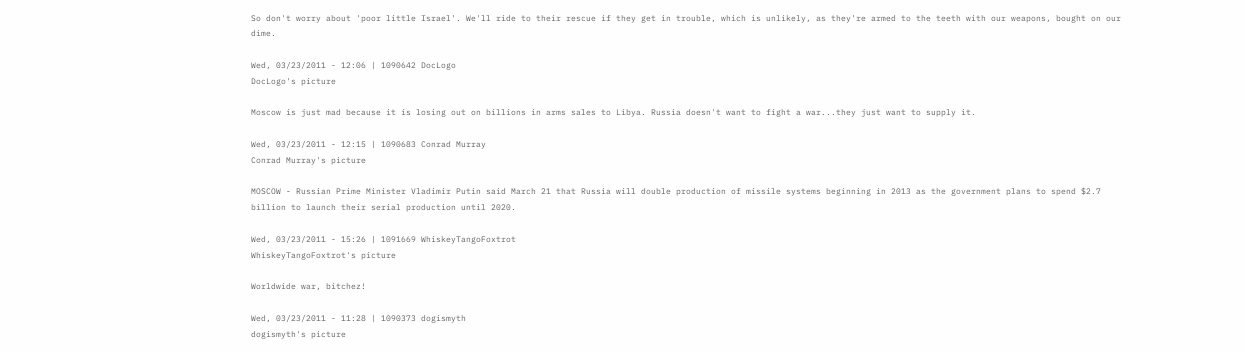So don't worry about 'poor little Israel'. We'll ride to their rescue if they get in trouble, which is unlikely, as they're armed to the teeth with our weapons, bought on our dime.

Wed, 03/23/2011 - 12:06 | 1090642 DocLogo
DocLogo's picture

Moscow is just mad because it is losing out on billions in arms sales to Libya. Russia doesn't want to fight a war...they just want to supply it.

Wed, 03/23/2011 - 12:15 | 1090683 Conrad Murray
Conrad Murray's picture

MOSCOW - Russian Prime Minister Vladimir Putin said March 21 that Russia will double production of missile systems beginning in 2013 as the government plans to spend $2.7 billion to launch their serial production until 2020.

Wed, 03/23/2011 - 15:26 | 1091669 WhiskeyTangoFoxtrot
WhiskeyTangoFoxtrot's picture

Worldwide war, bitchez!

Wed, 03/23/2011 - 11:28 | 1090373 dogismyth
dogismyth's picture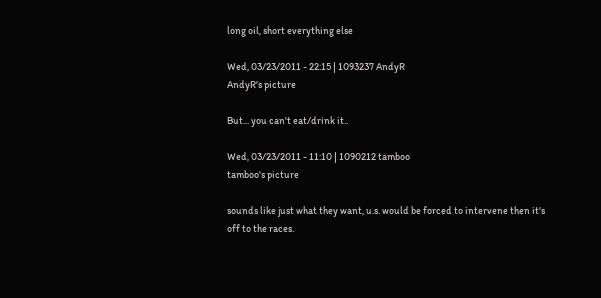long oil, short everything else

Wed, 03/23/2011 - 22:15 | 1093237 AndyR
AndyR's picture

But... you can't eat/drink it..

Wed, 03/23/2011 - 11:10 | 1090212 tamboo
tamboo's picture

sounds like just what they want, u.s. would be forced to intervene then it's off to the races.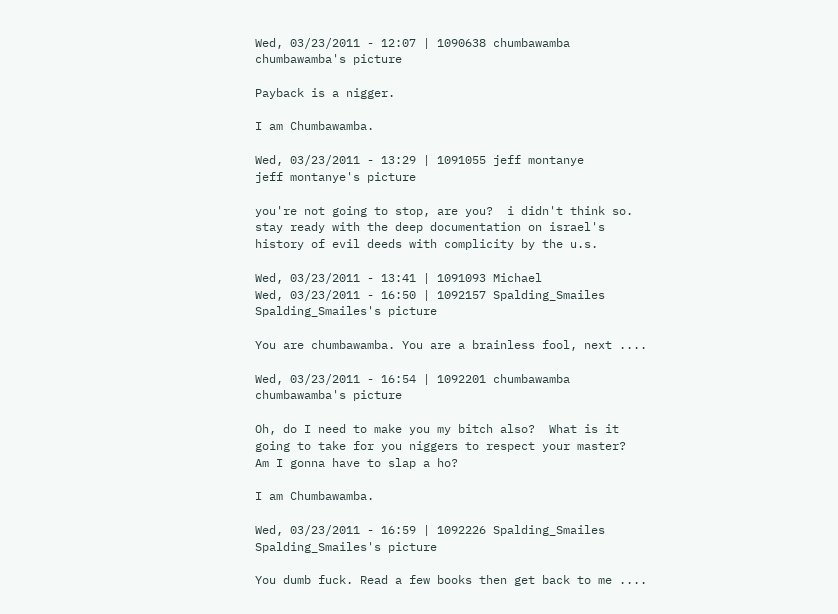Wed, 03/23/2011 - 12:07 | 1090638 chumbawamba
chumbawamba's picture

Payback is a nigger.

I am Chumbawamba.

Wed, 03/23/2011 - 13:29 | 1091055 jeff montanye
jeff montanye's picture

you're not going to stop, are you?  i didn't think so.  stay ready with the deep documentation on israel's history of evil deeds with complicity by the u.s.

Wed, 03/23/2011 - 13:41 | 1091093 Michael
Wed, 03/23/2011 - 16:50 | 1092157 Spalding_Smailes
Spalding_Smailes's picture

You are chumbawamba. You are a brainless fool, next ....

Wed, 03/23/2011 - 16:54 | 1092201 chumbawamba
chumbawamba's picture

Oh, do I need to make you my bitch also?  What is it going to take for you niggers to respect your master?  Am I gonna have to slap a ho?

I am Chumbawamba.

Wed, 03/23/2011 - 16:59 | 1092226 Spalding_Smailes
Spalding_Smailes's picture

You dumb fuck. Read a few books then get back to me ....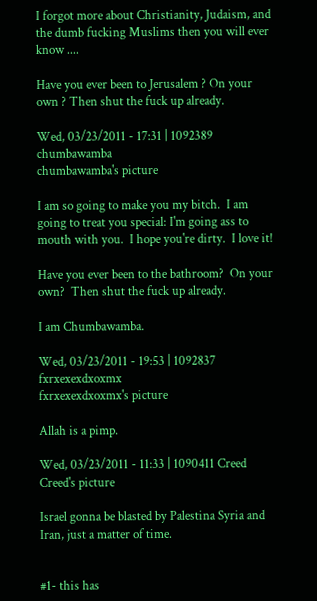I forgot more about Christianity, Judaism, and the dumb fucking Muslims then you will ever know ....

Have you ever been to Jerusalem ? On your own ? Then shut the fuck up already.

Wed, 03/23/2011 - 17:31 | 1092389 chumbawamba
chumbawamba's picture

I am so going to make you my bitch.  I am going to treat you special: I'm going ass to mouth with you.  I hope you're dirty.  I love it!

Have you ever been to the bathroom?  On your own?  Then shut the fuck up already.

I am Chumbawamba.

Wed, 03/23/2011 - 19:53 | 1092837 fxrxexexdxoxmx
fxrxexexdxoxmx's picture

Allah is a pimp.

Wed, 03/23/2011 - 11:33 | 1090411 Creed
Creed's picture

Israel gonna be blasted by Palestina Syria and  Iran, just a matter of time.


#1- this has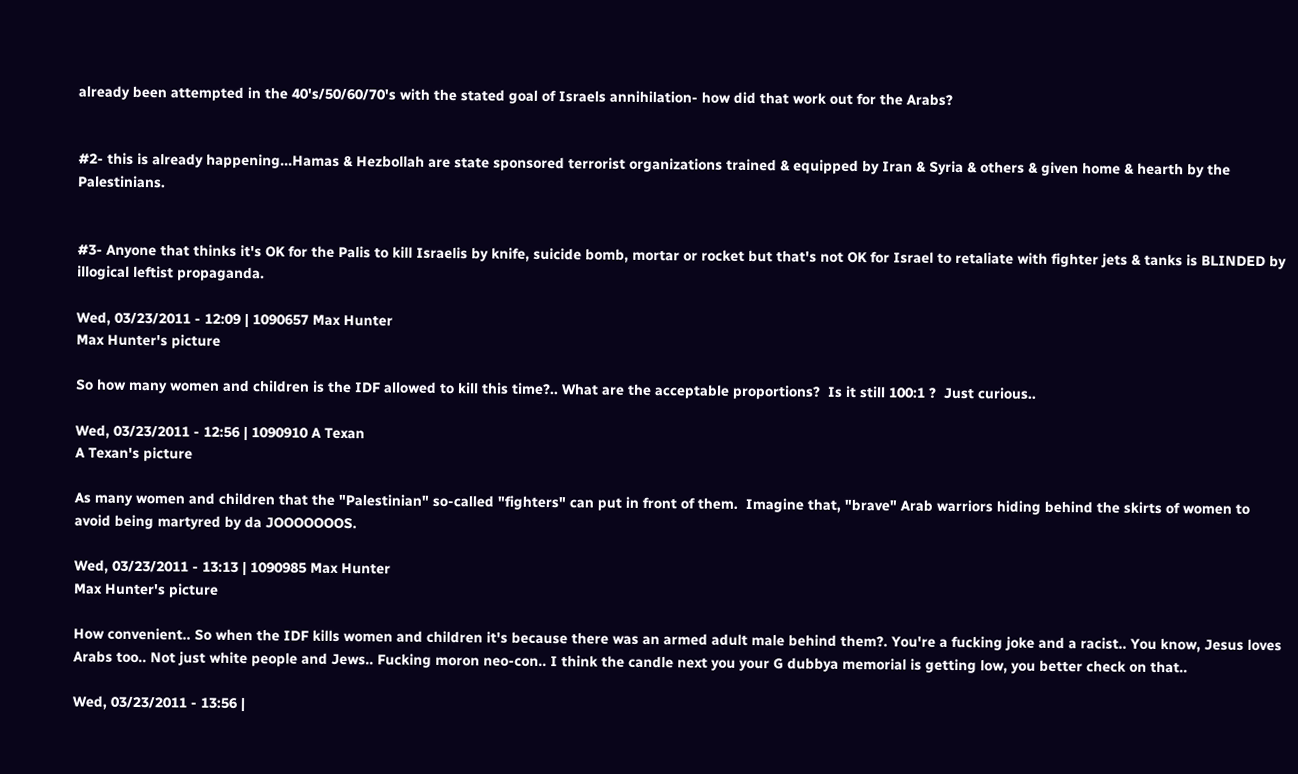already been attempted in the 40's/50/60/70's with the stated goal of Israels annihilation- how did that work out for the Arabs?


#2- this is already happening...Hamas & Hezbollah are state sponsored terrorist organizations trained & equipped by Iran & Syria & others & given home & hearth by the Palestinians.


#3- Anyone that thinks it's OK for the Palis to kill Israelis by knife, suicide bomb, mortar or rocket but that's not OK for Israel to retaliate with fighter jets & tanks is BLINDED by illogical leftist propaganda.

Wed, 03/23/2011 - 12:09 | 1090657 Max Hunter
Max Hunter's picture

So how many women and children is the IDF allowed to kill this time?.. What are the acceptable proportions?  Is it still 100:1 ?  Just curious..

Wed, 03/23/2011 - 12:56 | 1090910 A Texan
A Texan's picture

As many women and children that the "Palestinian" so-called "fighters" can put in front of them.  Imagine that, "brave" Arab warriors hiding behind the skirts of women to avoid being martyred by da JOOOOOOOS.

Wed, 03/23/2011 - 13:13 | 1090985 Max Hunter
Max Hunter's picture

How convenient.. So when the IDF kills women and children it's because there was an armed adult male behind them?. You're a fucking joke and a racist.. You know, Jesus loves Arabs too.. Not just white people and Jews.. Fucking moron neo-con.. I think the candle next you your G dubbya memorial is getting low, you better check on that..

Wed, 03/23/2011 - 13:56 |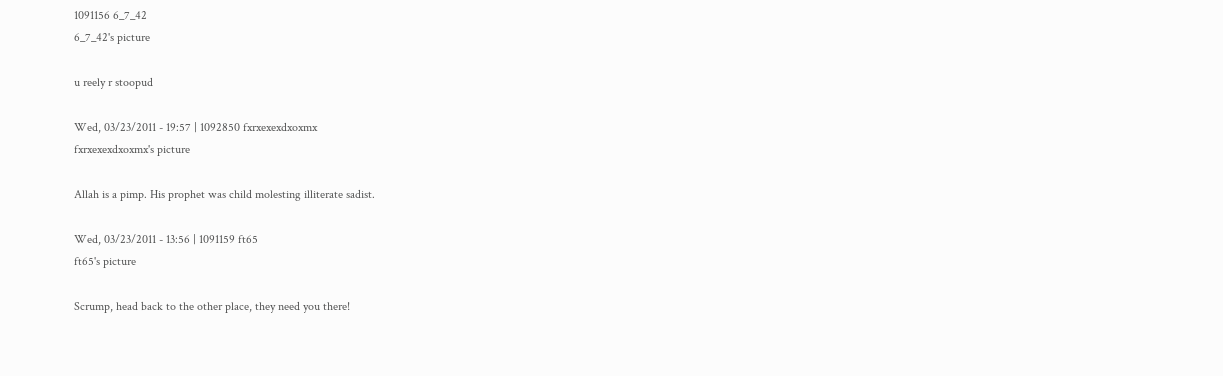1091156 6_7_42
6_7_42's picture

u reely r stoopud

Wed, 03/23/2011 - 19:57 | 1092850 fxrxexexdxoxmx
fxrxexexdxoxmx's picture

Allah is a pimp. His prophet was child molesting illiterate sadist.

Wed, 03/23/2011 - 13:56 | 1091159 ft65
ft65's picture

Scrump, head back to the other place, they need you there!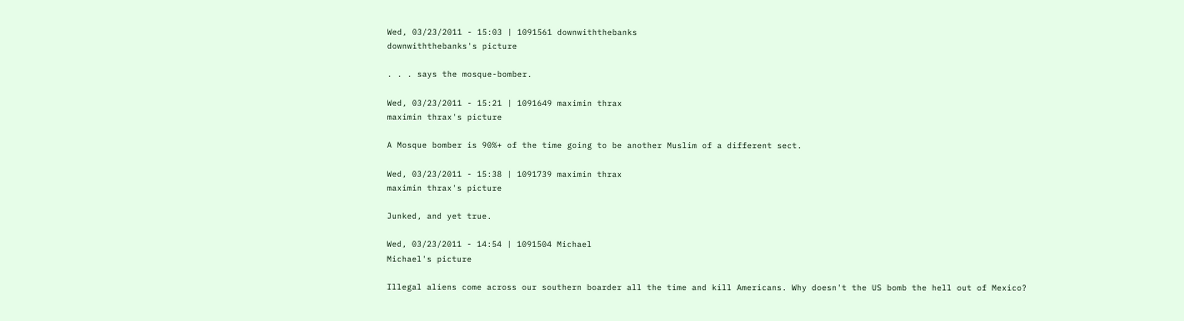Wed, 03/23/2011 - 15:03 | 1091561 downwiththebanks
downwiththebanks's picture

. . . says the mosque-bomber.

Wed, 03/23/2011 - 15:21 | 1091649 maximin thrax
maximin thrax's picture

A Mosque bomber is 90%+ of the time going to be another Muslim of a different sect.

Wed, 03/23/2011 - 15:38 | 1091739 maximin thrax
maximin thrax's picture

Junked, and yet true.

Wed, 03/23/2011 - 14:54 | 1091504 Michael
Michael's picture

Illegal aliens come across our southern boarder all the time and kill Americans. Why doesn't the US bomb the hell out of Mexico?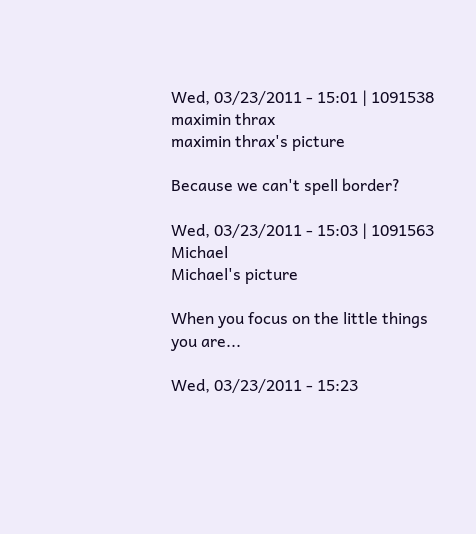Wed, 03/23/2011 - 15:01 | 1091538 maximin thrax
maximin thrax's picture

Because we can't spell border?

Wed, 03/23/2011 - 15:03 | 1091563 Michael
Michael's picture

When you focus on the little things you are...

Wed, 03/23/2011 - 15:23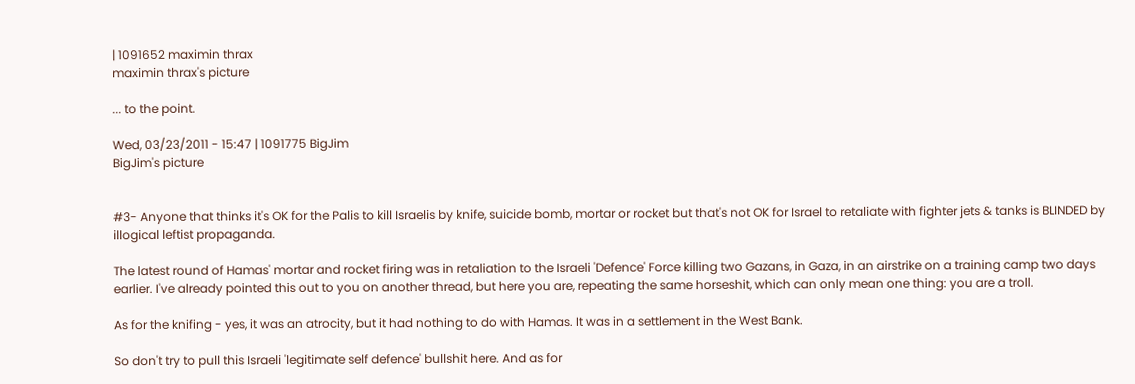| 1091652 maximin thrax
maximin thrax's picture

... to the point.

Wed, 03/23/2011 - 15:47 | 1091775 BigJim
BigJim's picture


#3- Anyone that thinks it's OK for the Palis to kill Israelis by knife, suicide bomb, mortar or rocket but that's not OK for Israel to retaliate with fighter jets & tanks is BLINDED by illogical leftist propaganda.

The latest round of Hamas' mortar and rocket firing was in retaliation to the Israeli 'Defence' Force killing two Gazans, in Gaza, in an airstrike on a training camp two days earlier. I've already pointed this out to you on another thread, but here you are, repeating the same horseshit, which can only mean one thing: you are a troll.

As for the knifing - yes, it was an atrocity, but it had nothing to do with Hamas. It was in a settlement in the West Bank.

So don't try to pull this Israeli 'legitimate self defence' bullshit here. And as for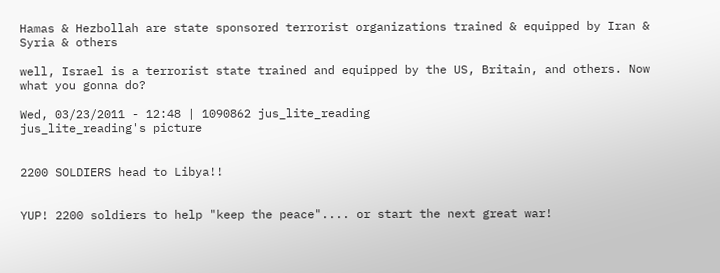Hamas & Hezbollah are state sponsored terrorist organizations trained & equipped by Iran & Syria & others

well, Israel is a terrorist state trained and equipped by the US, Britain, and others. Now what you gonna do?

Wed, 03/23/2011 - 12:48 | 1090862 jus_lite_reading
jus_lite_reading's picture


2200 SOLDIERS head to Libya!!


YUP! 2200 soldiers to help "keep the peace".... or start the next great war!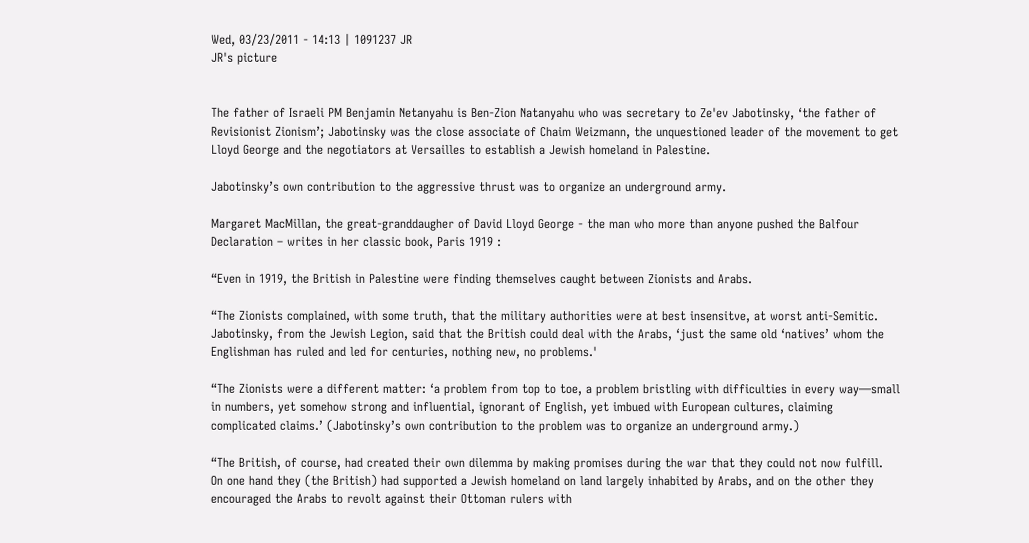Wed, 03/23/2011 - 14:13 | 1091237 JR
JR's picture


The father of Israeli PM Benjamin Netanyahu is Ben-Zion Natanyahu who was secretary to Ze'ev Jabotinsky, ‘the father of Revisionist Zionism’; Jabotinsky was the close associate of Chaim Weizmann, the unquestioned leader of the movement to get Lloyd George and the negotiators at Versailles to establish a Jewish homeland in Palestine.

Jabotinsky’s own contribution to the aggressive thrust was to organize an underground army.

Margaret MacMillan, the great-granddaugher of David Lloyd George - the man who more than anyone pushed the Balfour Declaration – writes in her classic book, Paris 1919 :

“Even in 1919, the British in Palestine were finding themselves caught between Zionists and Arabs.

“The Zionists complained, with some truth, that the military authorities were at best insensitve, at worst anti-Semitic. Jabotinsky, from the Jewish Legion, said that the British could deal with the Arabs, ‘just the same old ‘natives’ whom the Englishman has ruled and led for centuries, nothing new, no problems.'

“The Zionists were a different matter: ‘a problem from top to toe, a problem bristling with difficulties in every way—small in numbers, yet somehow strong and influential, ignorant of English, yet imbued with European cultures, claiming complicated claims.’ (Jabotinsky’s own contribution to the problem was to organize an underground army.)

“The British, of course, had created their own dilemma by making promises during the war that they could not now fulfill.  On one hand they (the British) had supported a Jewish homeland on land largely inhabited by Arabs, and on the other they encouraged the Arabs to revolt against their Ottoman rulers with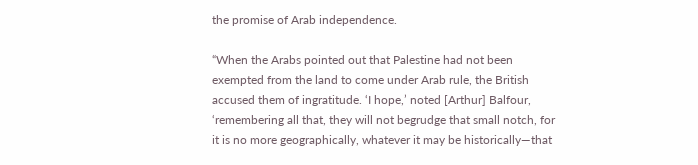the promise of Arab independence.

“When the Arabs pointed out that Palestine had not been exempted from the land to come under Arab rule, the British accused them of ingratitude. ‘I hope,’ noted [Arthur] Balfour, ‘remembering all that, they will not begrudge that small notch, for it is no more geographically, whatever it may be historically—that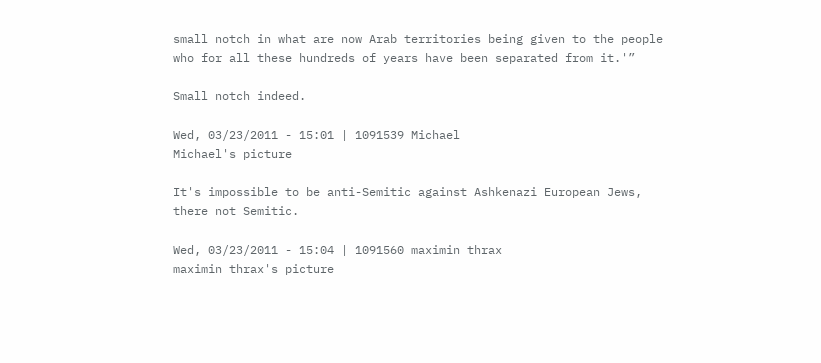small notch in what are now Arab territories being given to the people who for all these hundreds of years have been separated from it.'”

Small notch indeed.

Wed, 03/23/2011 - 15:01 | 1091539 Michael
Michael's picture

It's impossible to be anti-Semitic against Ashkenazi European Jews, there not Semitic.

Wed, 03/23/2011 - 15:04 | 1091560 maximin thrax
maximin thrax's picture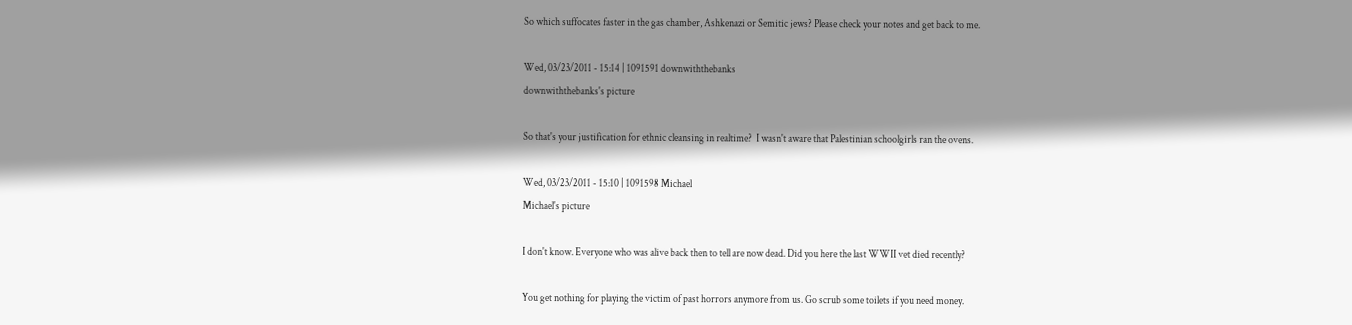So which suffocates faster in the gas chamber, Ashkenazi or Semitic jews? Please check your notes and get back to me.

Wed, 03/23/2011 - 15:14 | 1091591 downwiththebanks
downwiththebanks's picture

So that's your justification for ethnic cleansing in realtime?  I wasn't aware that Palestinian schoolgirls ran the ovens.

Wed, 03/23/2011 - 15:10 | 1091598 Michael
Michael's picture

I don't know. Everyone who was alive back then to tell are now dead. Did you here the last WWII vet died recently?

You get nothing for playing the victim of past horrors anymore from us. Go scrub some toilets if you need money.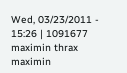Wed, 03/23/2011 - 15:26 | 1091677 maximin thrax
maximin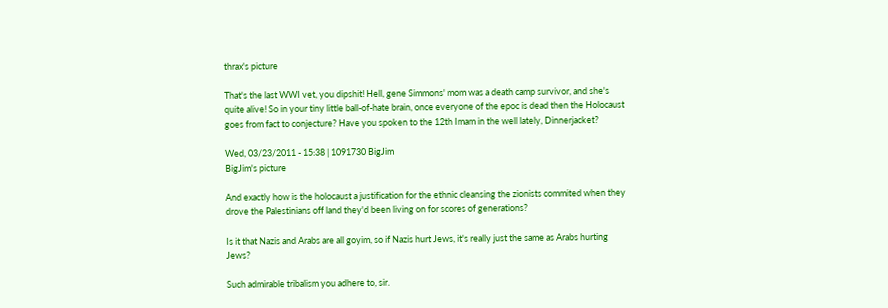thrax's picture

That's the last WWI vet, you dipshit! Hell, gene Simmons' mom was a death camp survivor, and she's quite alive! So in your tiny little ball-of-hate brain, once everyone of the epoc is dead then the Holocaust goes from fact to conjecture? Have you spoken to the 12th Imam in the well lately, Dinnerjacket?

Wed, 03/23/2011 - 15:38 | 1091730 BigJim
BigJim's picture

And exactly how is the holocaust a justification for the ethnic cleansing the zionists commited when they drove the Palestinians off land they'd been living on for scores of generations?

Is it that Nazis and Arabs are all goyim, so if Nazis hurt Jews, it's really just the same as Arabs hurting Jews?

Such admirable tribalism you adhere to, sir.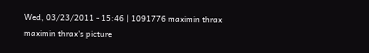Wed, 03/23/2011 - 15:46 | 1091776 maximin thrax
maximin thrax's picture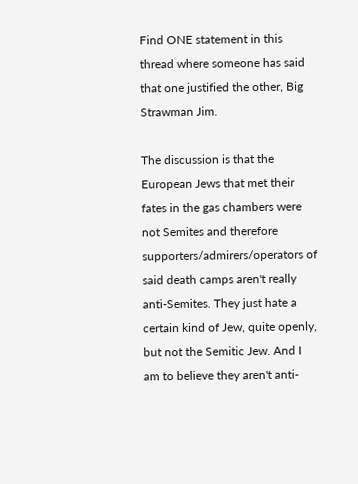Find ONE statement in this thread where someone has said that one justified the other, Big Strawman Jim.

The discussion is that the European Jews that met their fates in the gas chambers were not Semites and therefore supporters/admirers/operators of said death camps aren't really anti-Semites. They just hate a certain kind of Jew, quite openly, but not the Semitic Jew. And I am to believe they aren't anti-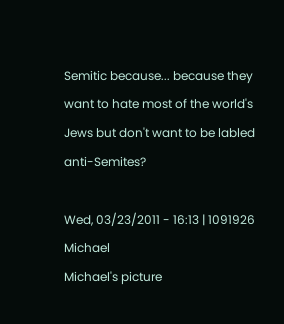Semitic because... because they want to hate most of the world's Jews but don't want to be labled anti-Semites?

Wed, 03/23/2011 - 16:13 | 1091926 Michael
Michael's picture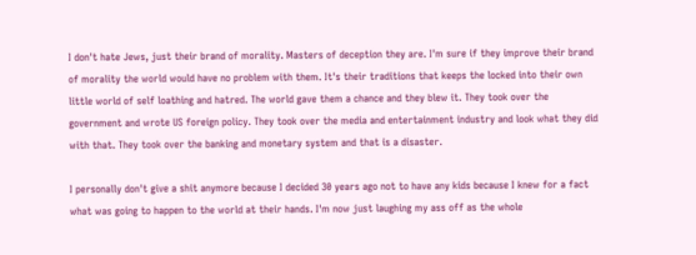I don't hate Jews, just their brand of morality. Masters of deception they are. I'm sure if they improve their brand of morality the world would have no problem with them. It's their traditions that keeps the locked into their own little world of self loathing and hatred. The world gave them a chance and they blew it. They took over the government and wrote US foreign policy. They took over the media and entertainment industry and look what they did with that. They took over the banking and monetary system and that is a disaster.

I personally don't give a shit anymore because I decided 30 years ago not to have any kids because I knew for a fact what was going to happen to the world at their hands. I'm now just laughing my ass off as the whole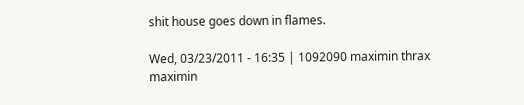shit house goes down in flames.

Wed, 03/23/2011 - 16:35 | 1092090 maximin thrax
maximin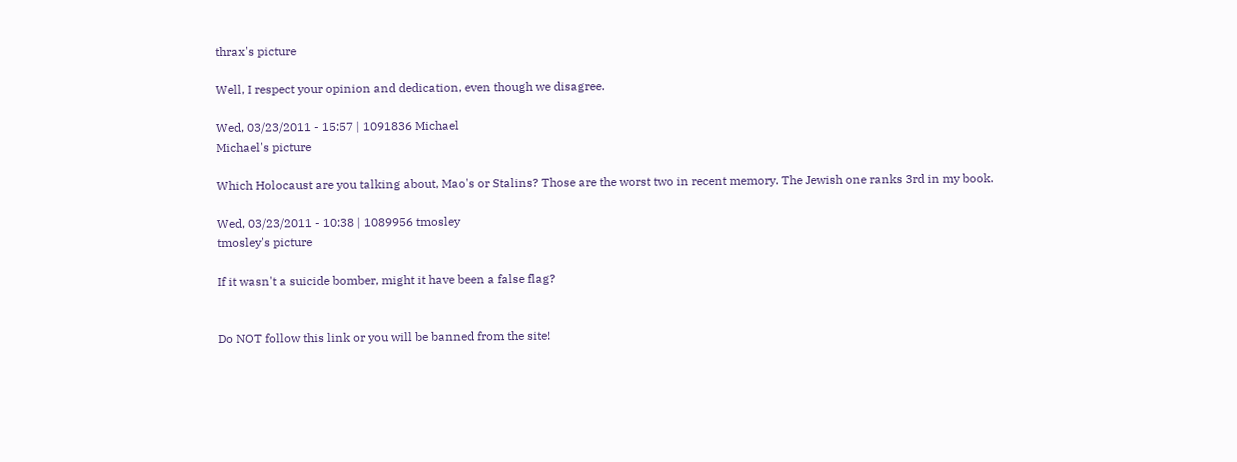thrax's picture

Well, I respect your opinion and dedication, even though we disagree.

Wed, 03/23/2011 - 15:57 | 1091836 Michael
Michael's picture

Which Holocaust are you talking about, Mao's or Stalins? Those are the worst two in recent memory. The Jewish one ranks 3rd in my book.

Wed, 03/23/2011 - 10:38 | 1089956 tmosley
tmosley's picture

If it wasn't a suicide bomber, might it have been a false flag?


Do NOT follow this link or you will be banned from the site!